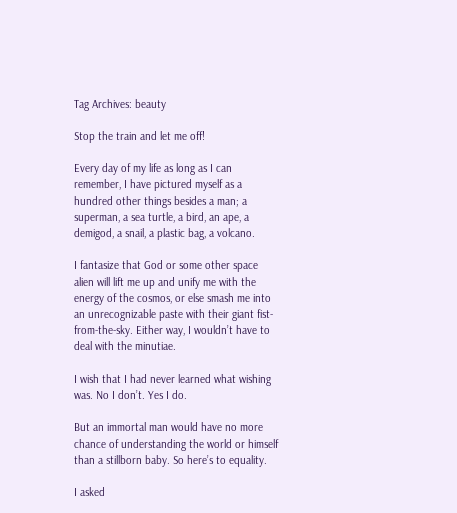Tag Archives: beauty

Stop the train and let me off!

Every day of my life as long as I can remember, I have pictured myself as a hundred other things besides a man; a superman, a sea turtle, a bird, an ape, a demigod, a snail, a plastic bag, a volcano.

I fantasize that God or some other space alien will lift me up and unify me with the energy of the cosmos, or else smash me into an unrecognizable paste with their giant fist-from-the-sky. Either way, I wouldn’t have to deal with the minutiae.

I wish that I had never learned what wishing was. No I don’t. Yes I do.

But an immortal man would have no more chance of understanding the world or himself than a stillborn baby. So here’s to equality.

I asked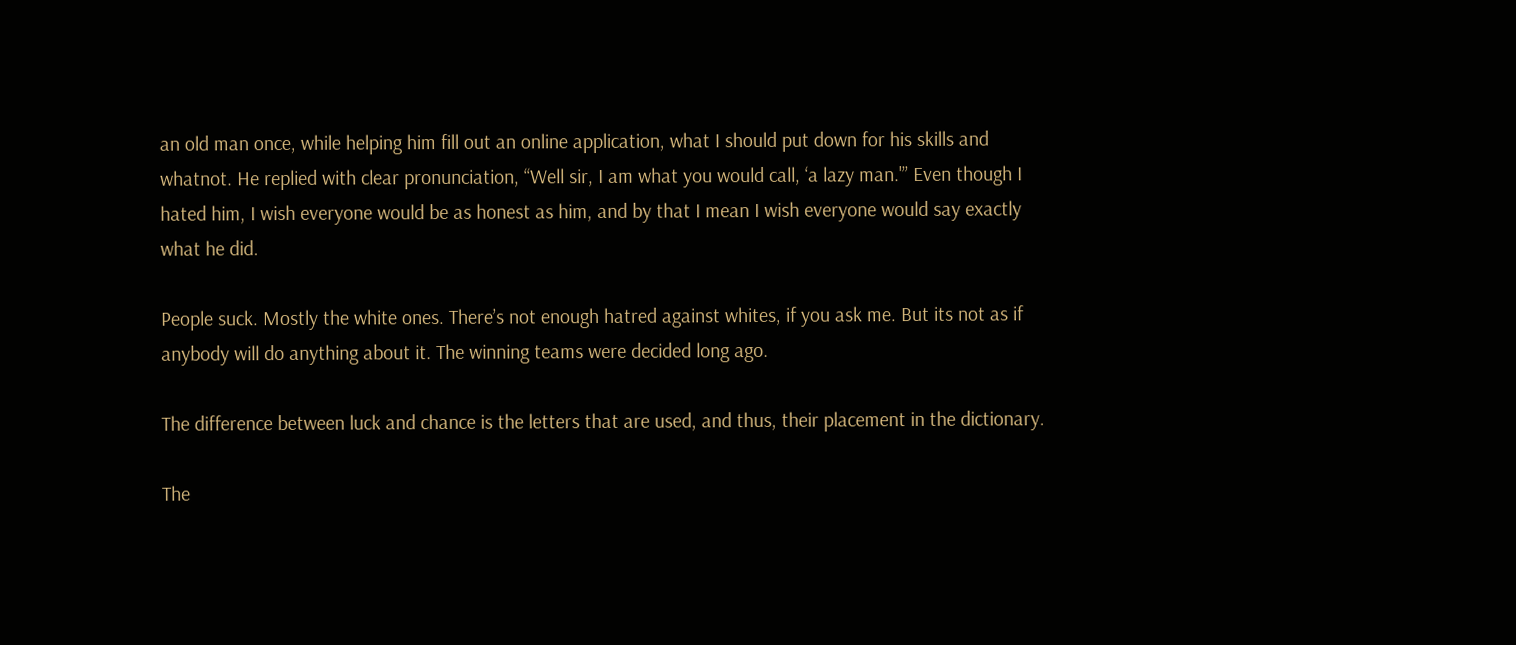an old man once, while helping him fill out an online application, what I should put down for his skills and whatnot. He replied with clear pronunciation, “Well sir, I am what you would call, ‘a lazy man.'” Even though I hated him, I wish everyone would be as honest as him, and by that I mean I wish everyone would say exactly what he did.

People suck. Mostly the white ones. There’s not enough hatred against whites, if you ask me. But its not as if anybody will do anything about it. The winning teams were decided long ago.

The difference between luck and chance is the letters that are used, and thus, their placement in the dictionary.

The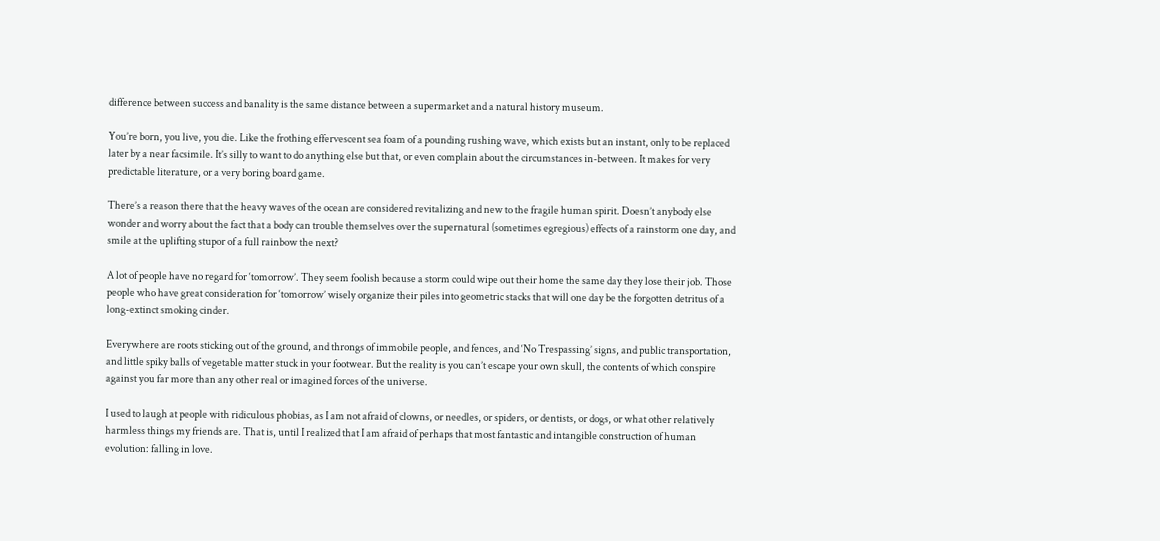difference between success and banality is the same distance between a supermarket and a natural history museum.

You’re born, you live, you die. Like the frothing effervescent sea foam of a pounding rushing wave, which exists but an instant, only to be replaced later by a near facsimile. It’s silly to want to do anything else but that, or even complain about the circumstances in-between. It makes for very predictable literature, or a very boring board game.

There’s a reason there that the heavy waves of the ocean are considered revitalizing and new to the fragile human spirit. Doesn’t anybody else wonder and worry about the fact that a body can trouble themselves over the supernatural (sometimes egregious) effects of a rainstorm one day, and smile at the uplifting stupor of a full rainbow the next?

A lot of people have no regard for ‘tomorrow’. They seem foolish because a storm could wipe out their home the same day they lose their job. Those people who have great consideration for ‘tomorrow’ wisely organize their piles into geometric stacks that will one day be the forgotten detritus of a long-extinct smoking cinder.

Everywhere are roots sticking out of the ground, and throngs of immobile people, and fences, and ‘No Trespassing’ signs, and public transportation, and little spiky balls of vegetable matter stuck in your footwear. But the reality is you can’t escape your own skull, the contents of which conspire against you far more than any other real or imagined forces of the universe.

I used to laugh at people with ridiculous phobias, as I am not afraid of clowns, or needles, or spiders, or dentists, or dogs, or what other relatively harmless things my friends are. That is, until I realized that I am afraid of perhaps that most fantastic and intangible construction of human evolution: falling in love.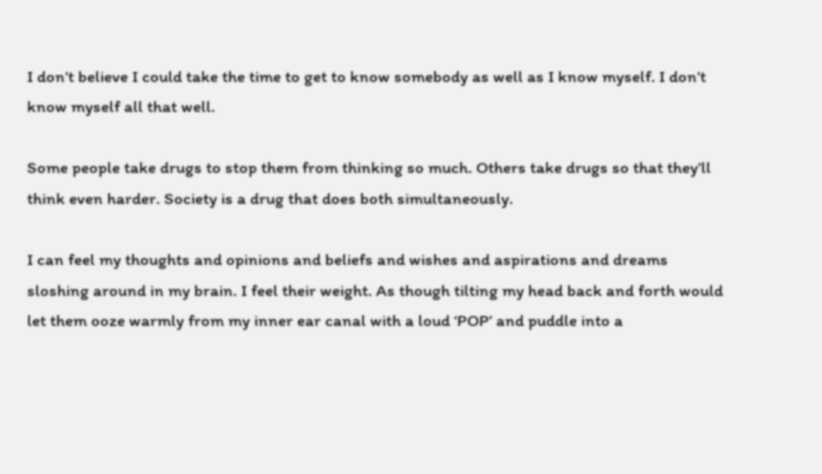I don’t believe I could take the time to get to know somebody as well as I know myself. I don’t know myself all that well.

Some people take drugs to stop them from thinking so much. Others take drugs so that they’ll think even harder. Society is a drug that does both simultaneously.

I can feel my thoughts and opinions and beliefs and wishes and aspirations and dreams sloshing around in my brain. I feel their weight. As though tilting my head back and forth would let them ooze warmly from my inner ear canal with a loud ‘POP’ and puddle into a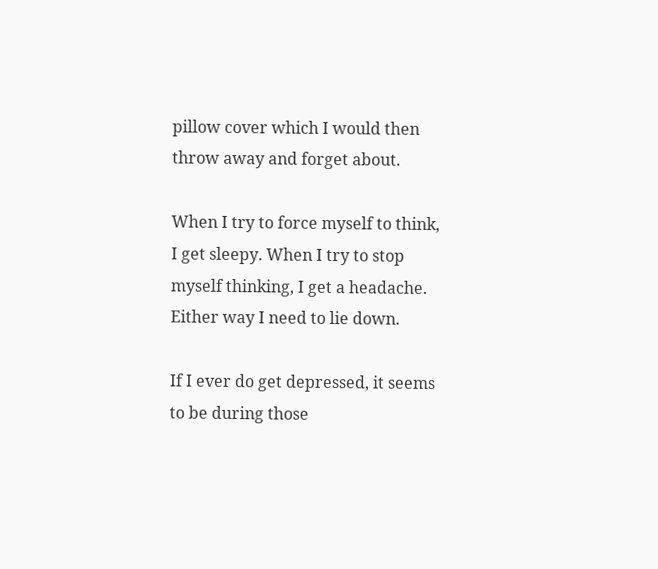pillow cover which I would then throw away and forget about.

When I try to force myself to think, I get sleepy. When I try to stop myself thinking, I get a headache. Either way I need to lie down.

If I ever do get depressed, it seems to be during those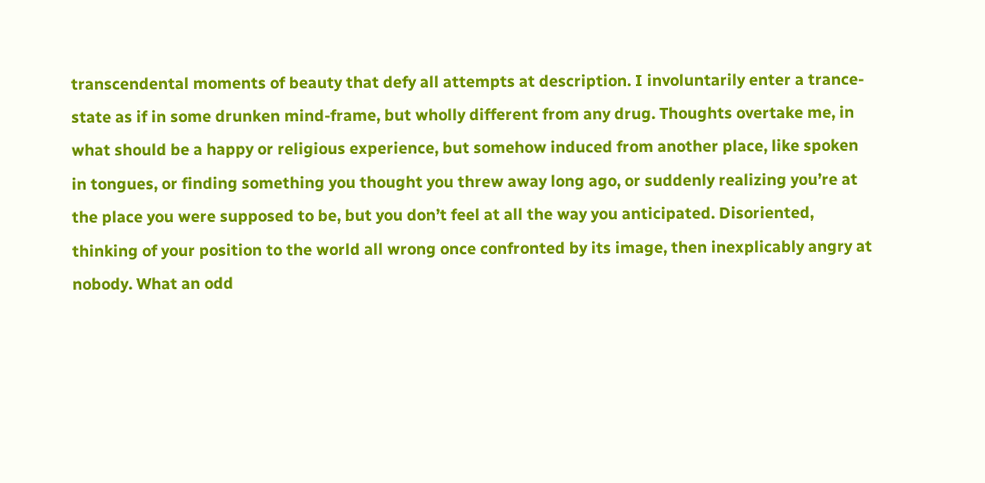transcendental moments of beauty that defy all attempts at description. I involuntarily enter a trance-state as if in some drunken mind-frame, but wholly different from any drug. Thoughts overtake me, in what should be a happy or religious experience, but somehow induced from another place, like spoken in tongues, or finding something you thought you threw away long ago, or suddenly realizing you’re at the place you were supposed to be, but you don’t feel at all the way you anticipated. Disoriented, thinking of your position to the world all wrong once confronted by its image, then inexplicably angry at nobody. What an odd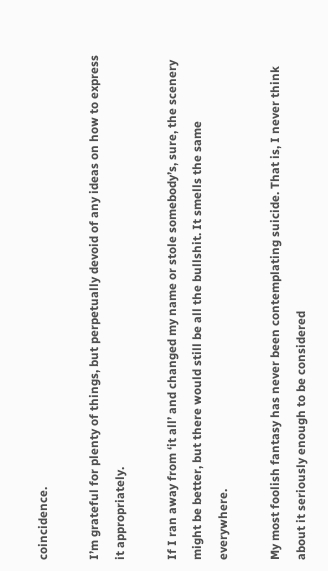coincidence.

I’m grateful for plenty of things, but perpetually devoid of any ideas on how to express it appropriately.

If I ran away from ‘it all’ and changed my name or stole somebody’s, sure, the scenery might be better, but there would still be all the bullshit. It smells the same everywhere.

My most foolish fantasy has never been contemplating suicide. That is, I never think about it seriously enough to be considered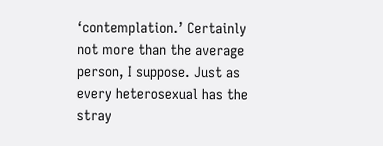‘contemplation.’ Certainly not more than the average person, I suppose. Just as every heterosexual has the stray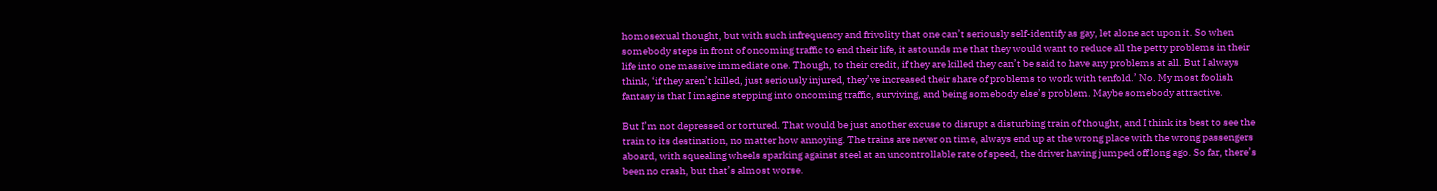homosexual thought, but with such infrequency and frivolity that one can’t seriously self-identify as gay, let alone act upon it. So when somebody steps in front of oncoming traffic to end their life, it astounds me that they would want to reduce all the petty problems in their life into one massive immediate one. Though, to their credit, if they are killed they can’t be said to have any problems at all. But I always think, ‘if they aren’t killed, just seriously injured, they’ve increased their share of problems to work with tenfold.’ No. My most foolish fantasy is that I imagine stepping into oncoming traffic, surviving, and being somebody else’s problem. Maybe somebody attractive.

But I’m not depressed or tortured. That would be just another excuse to disrupt a disturbing train of thought, and I think its best to see the train to its destination, no matter how annoying. The trains are never on time, always end up at the wrong place with the wrong passengers aboard, with squealing wheels sparking against steel at an uncontrollable rate of speed, the driver having jumped off long ago. So far, there’s been no crash, but that’s almost worse.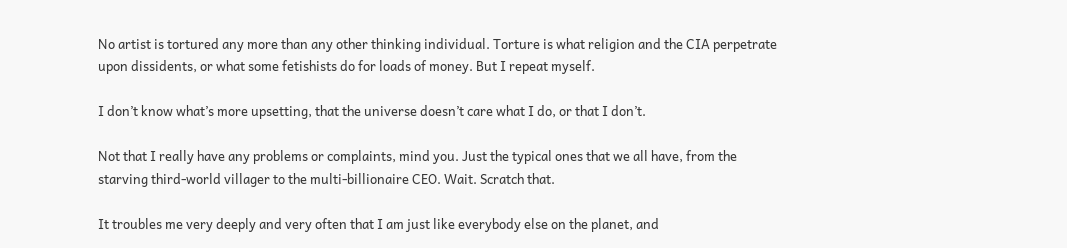No artist is tortured any more than any other thinking individual. Torture is what religion and the CIA perpetrate upon dissidents, or what some fetishists do for loads of money. But I repeat myself.

I don’t know what’s more upsetting, that the universe doesn’t care what I do, or that I don’t.

Not that I really have any problems or complaints, mind you. Just the typical ones that we all have, from the starving third-world villager to the multi-billionaire CEO. Wait. Scratch that.

It troubles me very deeply and very often that I am just like everybody else on the planet, and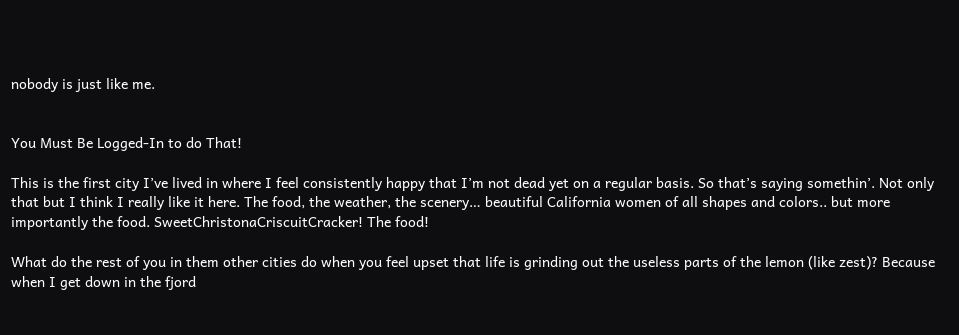nobody is just like me.


You Must Be Logged-In to do That!

This is the first city I’ve lived in where I feel consistently happy that I’m not dead yet on a regular basis. So that’s saying somethin’. Not only that but I think I really like it here. The food, the weather, the scenery… beautiful California women of all shapes and colors.. but more importantly the food. SweetChristonaCriscuitCracker! The food!

What do the rest of you in them other cities do when you feel upset that life is grinding out the useless parts of the lemon (like zest)? Because when I get down in the fjord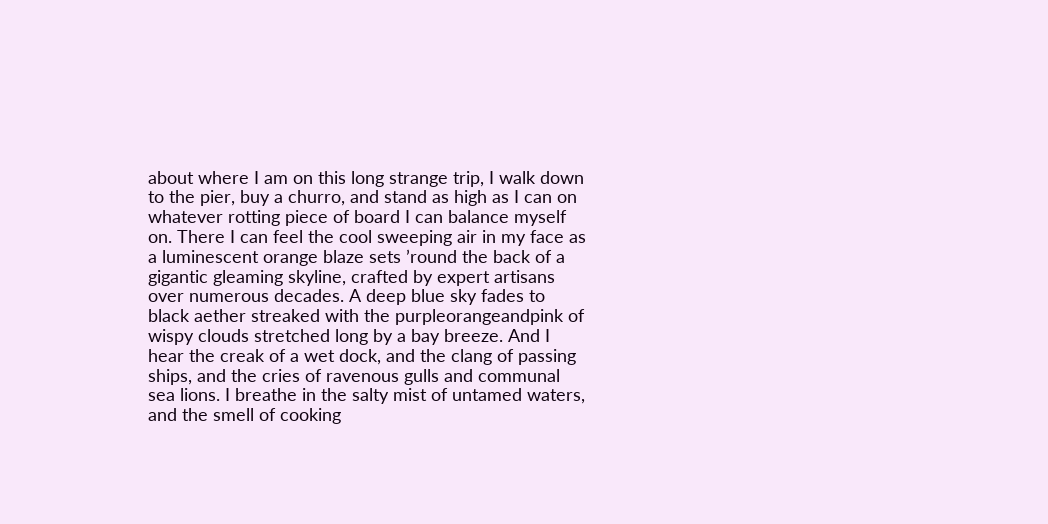about where I am on this long strange trip, I walk down to the pier, buy a churro, and stand as high as I can on whatever rotting piece of board I can balance myself on. There I can feel the cool sweeping air in my face as a luminescent orange blaze sets ’round the back of a gigantic gleaming skyline, crafted by expert artisans over numerous decades. A deep blue sky fades to black aether streaked with the purpleorangeandpink of wispy clouds stretched long by a bay breeze. And I hear the creak of a wet dock, and the clang of passing ships, and the cries of ravenous gulls and communal sea lions. I breathe in the salty mist of untamed waters, and the smell of cooking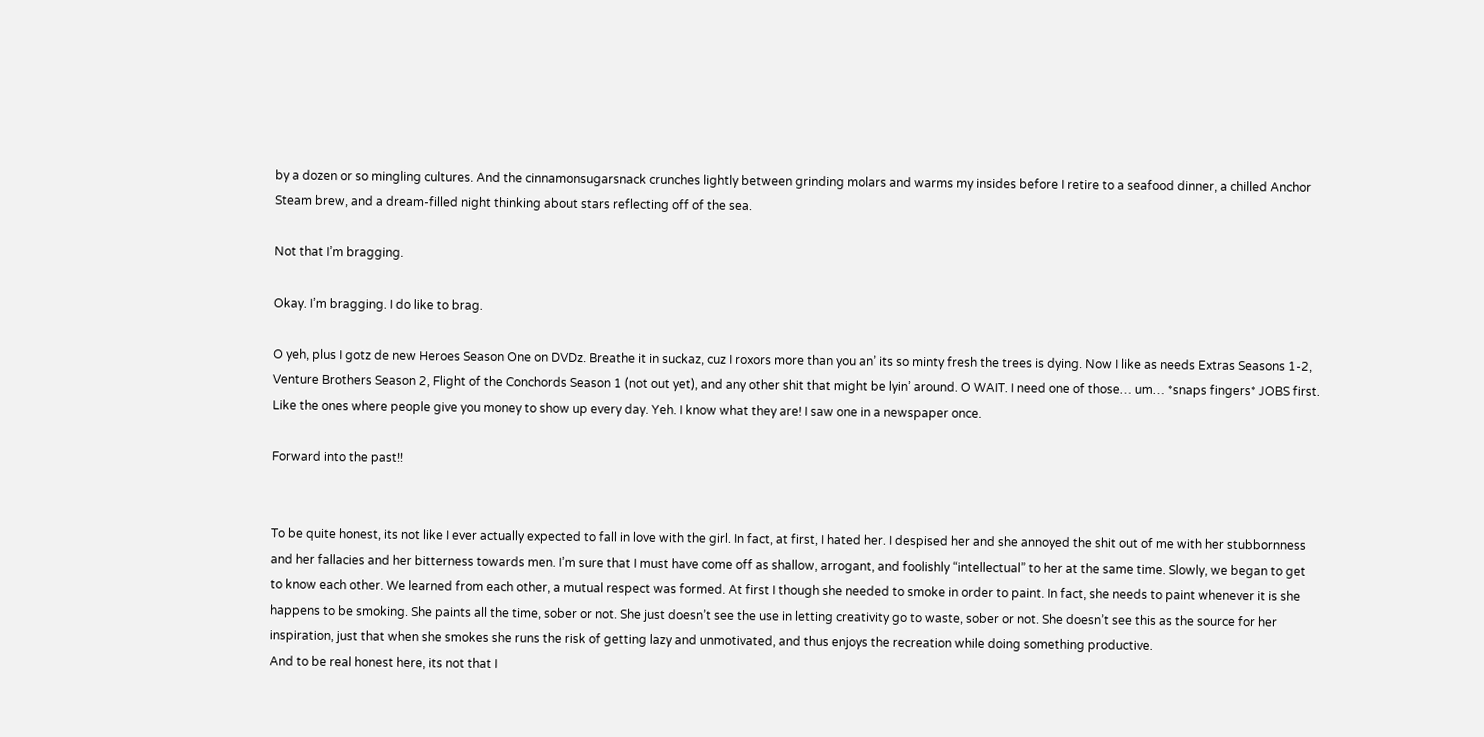by a dozen or so mingling cultures. And the cinnamonsugarsnack crunches lightly between grinding molars and warms my insides before I retire to a seafood dinner, a chilled Anchor Steam brew, and a dream-filled night thinking about stars reflecting off of the sea.

Not that I’m bragging.

Okay. I’m bragging. I do like to brag.

O yeh, plus I gotz de new Heroes Season One on DVDz. Breathe it in suckaz, cuz I roxors more than you an’ its so minty fresh the trees is dying. Now I like as needs Extras Seasons 1-2, Venture Brothers Season 2, Flight of the Conchords Season 1 (not out yet), and any other shit that might be lyin’ around. O WAIT. I need one of those… um… *snaps fingers* JOBS first. Like the ones where people give you money to show up every day. Yeh. I know what they are! I saw one in a newspaper once.

Forward into the past!!


To be quite honest, its not like I ever actually expected to fall in love with the girl. In fact, at first, I hated her. I despised her and she annoyed the shit out of me with her stubbornness and her fallacies and her bitterness towards men. I’m sure that I must have come off as shallow, arrogant, and foolishly “intellectual” to her at the same time. Slowly, we began to get to know each other. We learned from each other, a mutual respect was formed. At first I though she needed to smoke in order to paint. In fact, she needs to paint whenever it is she happens to be smoking. She paints all the time, sober or not. She just doesn’t see the use in letting creativity go to waste, sober or not. She doesn’t see this as the source for her inspiration, just that when she smokes she runs the risk of getting lazy and unmotivated, and thus enjoys the recreation while doing something productive.
And to be real honest here, its not that I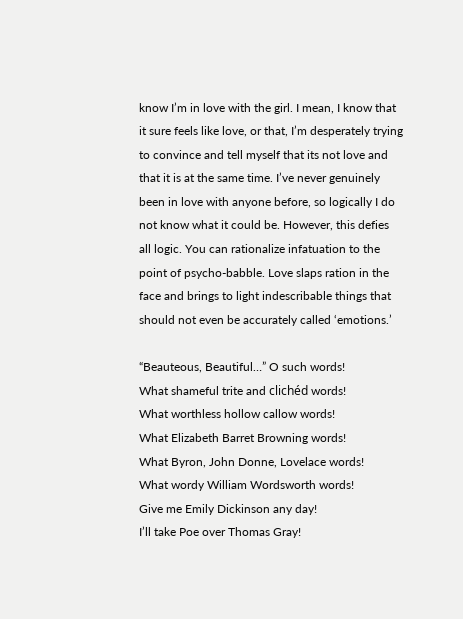know I’m in love with the girl. I mean, I know that it sure feels like love, or that, I’m desperately trying to convince and tell myself that its not love and that it is at the same time. I’ve never genuinely been in love with anyone before, so logically I do not know what it could be. However, this defies all logic. You can rationalize infatuation to the point of psycho-babble. Love slaps ration in the face and brings to light indescribable things that should not even be accurately called ‘emotions.’

“Beauteous, Beautiful…” O such words!
What shameful trite and clichéd words!
What worthless hollow callow words!
What Elizabeth Barret Browning words!
What Byron, John Donne, Lovelace words!
What wordy William Wordsworth words!
Give me Emily Dickinson any day!
I’ll take Poe over Thomas Gray!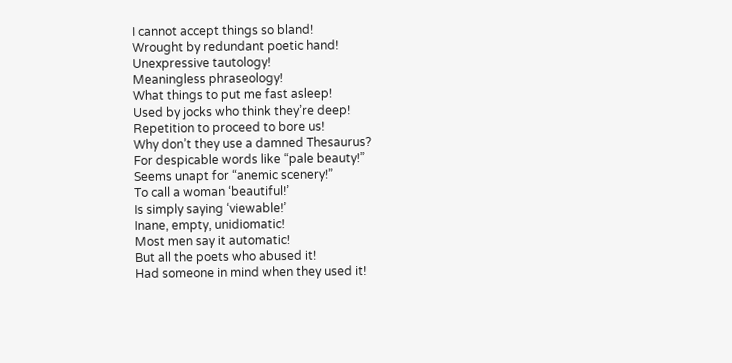I cannot accept things so bland!
Wrought by redundant poetic hand!
Unexpressive tautology!
Meaningless phraseology!
What things to put me fast asleep!
Used by jocks who think they’re deep!
Repetition to proceed to bore us!
Why don’t they use a damned Thesaurus?
For despicable words like “pale beauty!”
Seems unapt for “anemic scenery!”
To call a woman ‘beautiful!’
Is simply saying ‘viewable!’
Inane, empty, unidiomatic!
Most men say it automatic!
But all the poets who abused it!
Had someone in mind when they used it!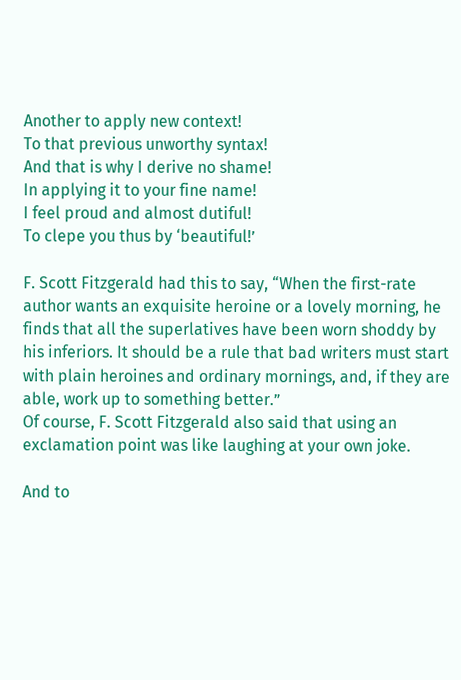Another to apply new context!
To that previous unworthy syntax!
And that is why I derive no shame!
In applying it to your fine name!
I feel proud and almost dutiful!
To clepe you thus by ‘beautiful!’

F. Scott Fitzgerald had this to say, “When the first-rate author wants an exquisite heroine or a lovely morning, he finds that all the superlatives have been worn shoddy by his inferiors. It should be a rule that bad writers must start with plain heroines and ordinary mornings, and, if they are able, work up to something better.”
Of course, F. Scott Fitzgerald also said that using an exclamation point was like laughing at your own joke.

And to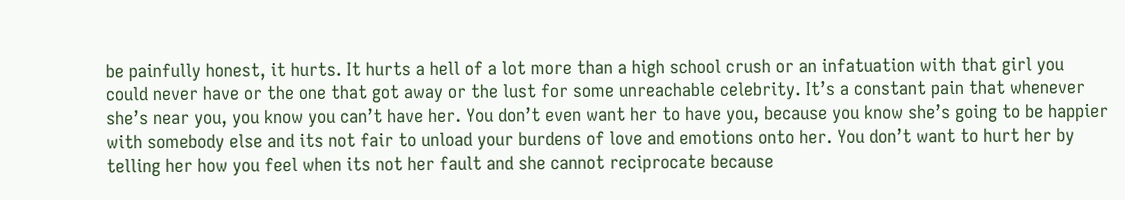be painfully honest, it hurts. It hurts a hell of a lot more than a high school crush or an infatuation with that girl you could never have or the one that got away or the lust for some unreachable celebrity. It’s a constant pain that whenever she’s near you, you know you can’t have her. You don’t even want her to have you, because you know she’s going to be happier with somebody else and its not fair to unload your burdens of love and emotions onto her. You don’t want to hurt her by telling her how you feel when its not her fault and she cannot reciprocate because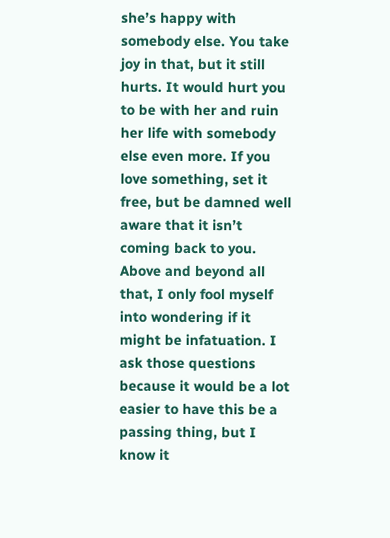she’s happy with somebody else. You take joy in that, but it still hurts. It would hurt you to be with her and ruin her life with somebody else even more. If you love something, set it free, but be damned well aware that it isn’t coming back to you.
Above and beyond all that, I only fool myself into wondering if it might be infatuation. I ask those questions because it would be a lot easier to have this be a passing thing, but I know it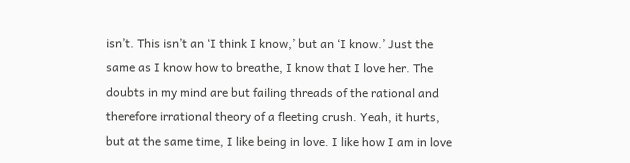isn’t. This isn’t an ‘I think I know,’ but an ‘I know.’ Just the same as I know how to breathe, I know that I love her. The doubts in my mind are but failing threads of the rational and therefore irrational theory of a fleeting crush. Yeah, it hurts, but at the same time, I like being in love. I like how I am in love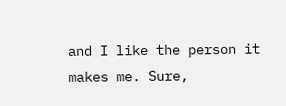and I like the person it makes me. Sure,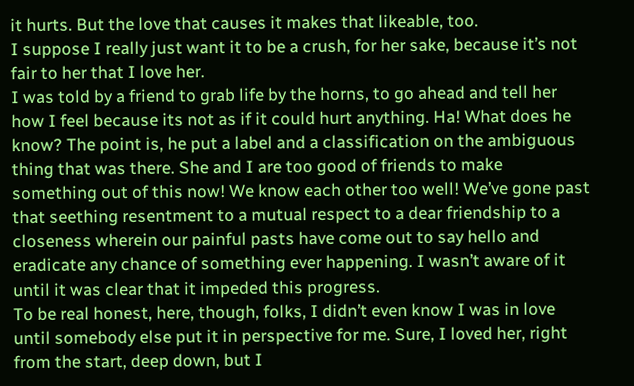it hurts. But the love that causes it makes that likeable, too.
I suppose I really just want it to be a crush, for her sake, because it’s not fair to her that I love her.
I was told by a friend to grab life by the horns, to go ahead and tell her how I feel because its not as if it could hurt anything. Ha! What does he know? The point is, he put a label and a classification on the ambiguous thing that was there. She and I are too good of friends to make something out of this now! We know each other too well! We’ve gone past that seething resentment to a mutual respect to a dear friendship to a closeness wherein our painful pasts have come out to say hello and eradicate any chance of something ever happening. I wasn’t aware of it until it was clear that it impeded this progress.
To be real honest, here, though, folks, I didn’t even know I was in love until somebody else put it in perspective for me. Sure, I loved her, right from the start, deep down, but I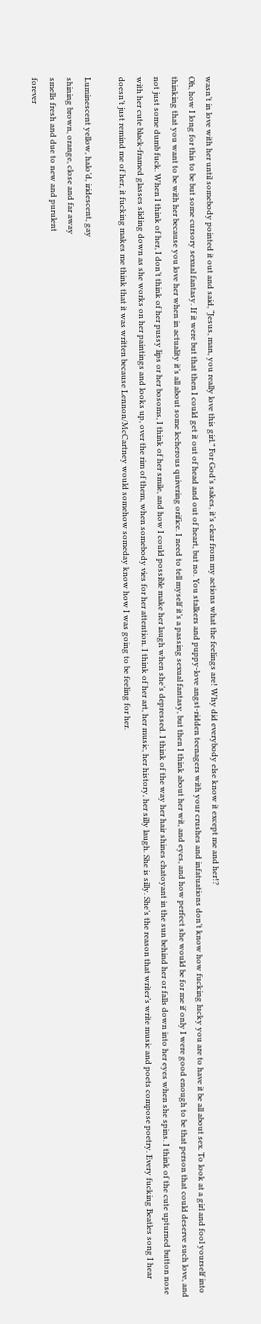wasn’t in love with her until somebody pointed it out and said, “Jesus, man, you really love this girl.” For God’s sakes, it’s clear from my actions what the feelings are! Why did everybody else know it except me and her!?
Oh, how I long for this to be but some cursory sexual fantasy. If it were but that then I could get it out of head and out of heart, but no. You stalkers and puppy-love angst-ridden teenagers with your crushes and infatuations don’t know how fucking lucky you are to have it be all about sex. To look at a girl and fool yourself into thinking that you want to be with her because you love her when in actuality it’s all about some lecherous quivering orifice. I need to tell myself it’s a passing sexual fantasy, but then I think about her wit, and eyes, and how perfect she would be for me if only I were good enough to be that person that could deserve such love, and not just some dumb fuck. When I think of her, I don’t think of her pussy lips or her bosoms, I think of her smile, and how I could possible make her laugh when she’s depressed. I think of the way her hair shines chatoyant in the sun behind her or falls down into her eyes when she spins. I think of the cute upturned button nose with her cute black-framed glasses sliding down as she works on her paintings and looks up, over the rim of them, when somebody vies for her attention. I think of her art, her music, her history, her silly laugh. She is silly. She’s the reason that writer’s write music and poets compose poetry. Every fucking Beatles song I hear doesn’t just remind me of her, it fucking makes me think that it was written because Lennon/McCartney would somehow someday know how I was going to be feeling for her.

Luminescent yellow, halo’d, iridescent, gay
shining brown, orange, close and far away
smells fresh and due to new and purulent
forever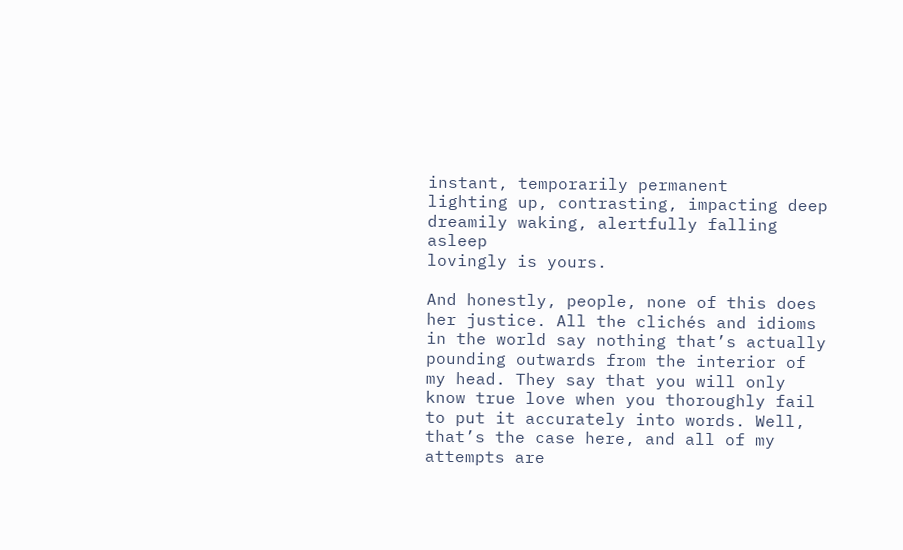instant, temporarily permanent
lighting up, contrasting, impacting deep
dreamily waking, alertfully falling asleep
lovingly is yours.

And honestly, people, none of this does her justice. All the clichés and idioms in the world say nothing that’s actually pounding outwards from the interior of my head. They say that you will only know true love when you thoroughly fail to put it accurately into words. Well, that’s the case here, and all of my attempts are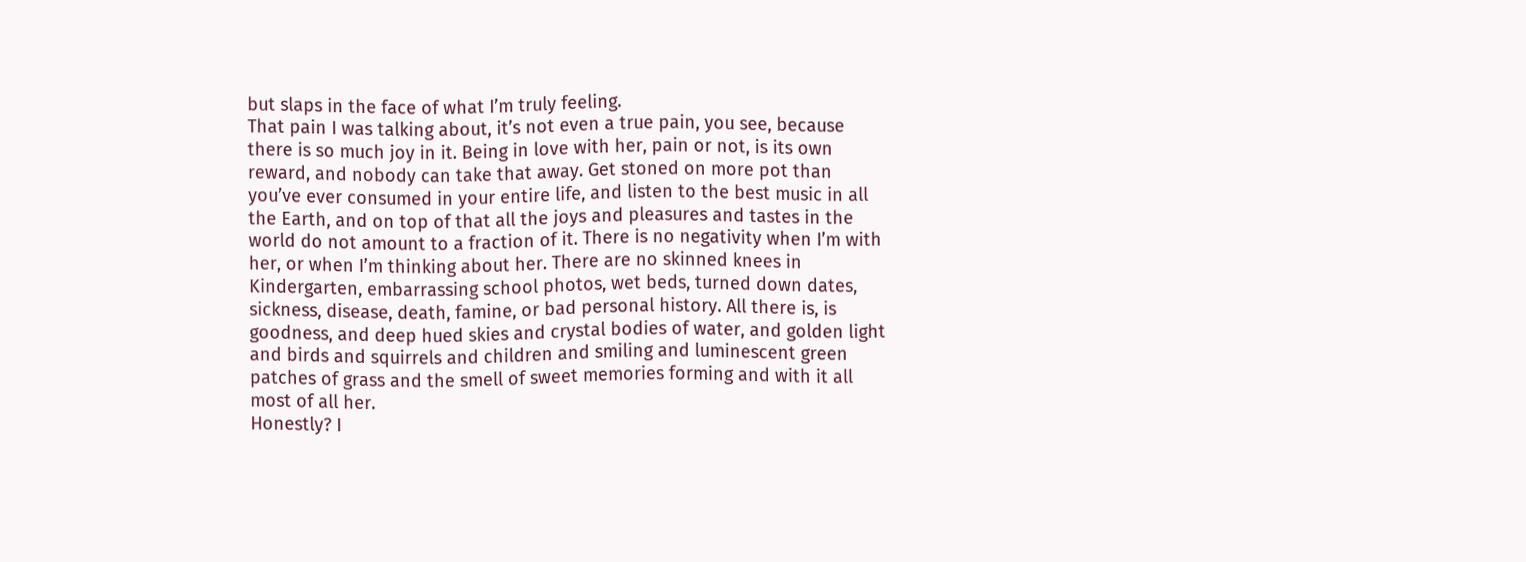but slaps in the face of what I’m truly feeling.
That pain I was talking about, it’s not even a true pain, you see, because there is so much joy in it. Being in love with her, pain or not, is its own reward, and nobody can take that away. Get stoned on more pot than you’ve ever consumed in your entire life, and listen to the best music in all the Earth, and on top of that all the joys and pleasures and tastes in the world do not amount to a fraction of it. There is no negativity when I’m with her, or when I’m thinking about her. There are no skinned knees in Kindergarten, embarrassing school photos, wet beds, turned down dates, sickness, disease, death, famine, or bad personal history. All there is, is goodness, and deep hued skies and crystal bodies of water, and golden light and birds and squirrels and children and smiling and luminescent green patches of grass and the smell of sweet memories forming and with it all most of all her.
Honestly? I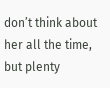don’t think about her all the time, but plenty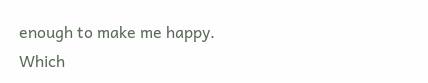enough to make me happy.
Which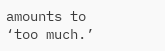amounts to ‘too much.’